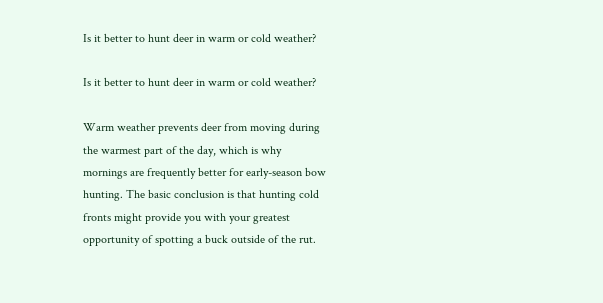Is it better to hunt deer in warm or cold weather?

Is it better to hunt deer in warm or cold weather?

Warm weather prevents deer from moving during the warmest part of the day, which is why mornings are frequently better for early-season bow hunting. The basic conclusion is that hunting cold fronts might provide you with your greatest opportunity of spotting a buck outside of the rut.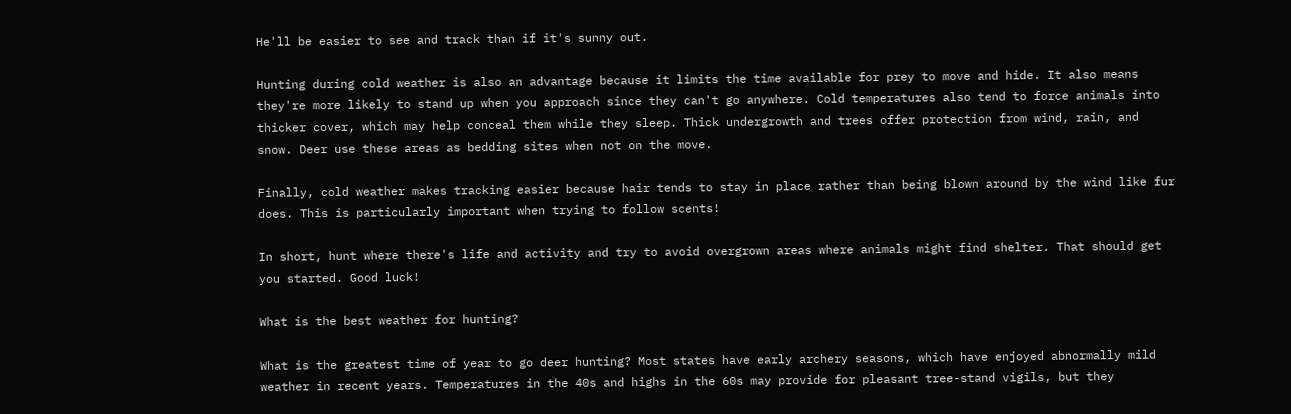He'll be easier to see and track than if it's sunny out.

Hunting during cold weather is also an advantage because it limits the time available for prey to move and hide. It also means they're more likely to stand up when you approach since they can't go anywhere. Cold temperatures also tend to force animals into thicker cover, which may help conceal them while they sleep. Thick undergrowth and trees offer protection from wind, rain, and snow. Deer use these areas as bedding sites when not on the move.

Finally, cold weather makes tracking easier because hair tends to stay in place rather than being blown around by the wind like fur does. This is particularly important when trying to follow scents!

In short, hunt where there's life and activity and try to avoid overgrown areas where animals might find shelter. That should get you started. Good luck!

What is the best weather for hunting?

What is the greatest time of year to go deer hunting? Most states have early archery seasons, which have enjoyed abnormally mild weather in recent years. Temperatures in the 40s and highs in the 60s may provide for pleasant tree-stand vigils, but they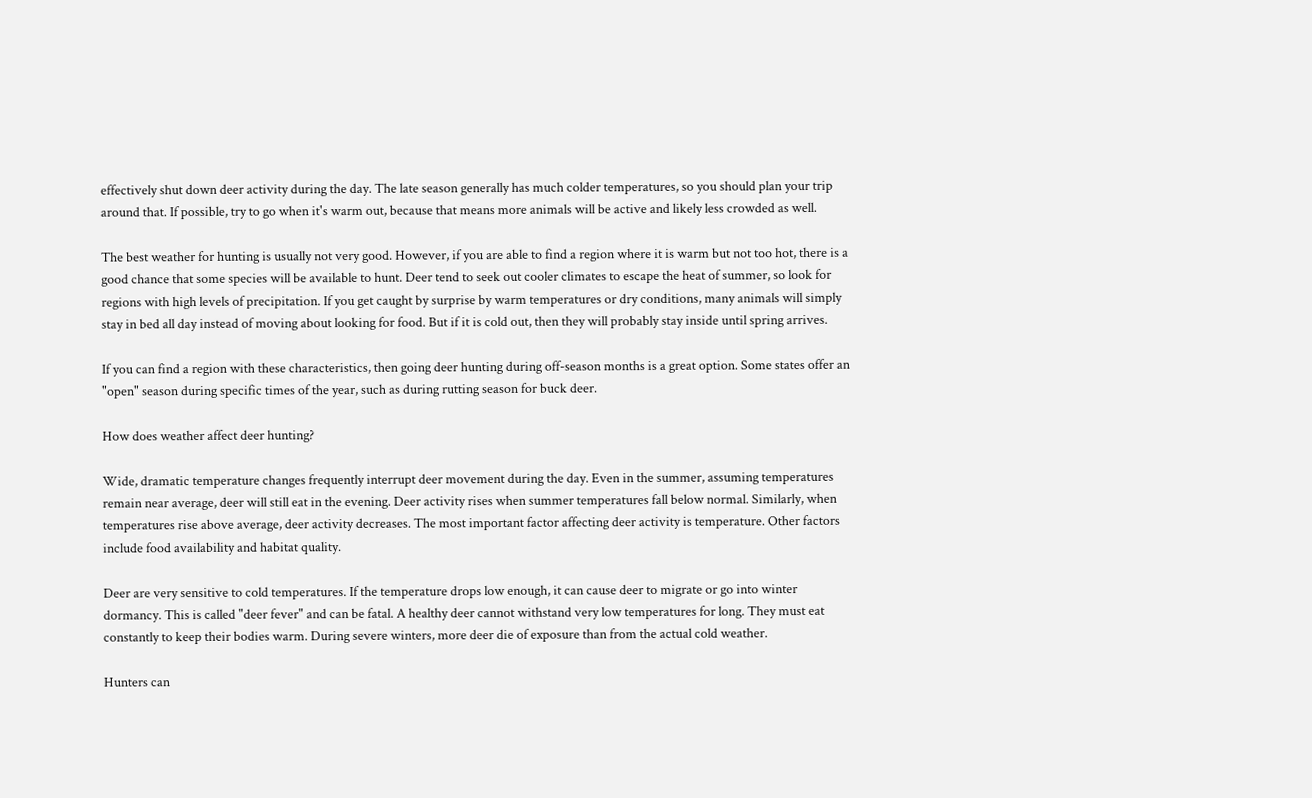effectively shut down deer activity during the day. The late season generally has much colder temperatures, so you should plan your trip around that. If possible, try to go when it's warm out, because that means more animals will be active and likely less crowded as well.

The best weather for hunting is usually not very good. However, if you are able to find a region where it is warm but not too hot, there is a good chance that some species will be available to hunt. Deer tend to seek out cooler climates to escape the heat of summer, so look for regions with high levels of precipitation. If you get caught by surprise by warm temperatures or dry conditions, many animals will simply stay in bed all day instead of moving about looking for food. But if it is cold out, then they will probably stay inside until spring arrives.

If you can find a region with these characteristics, then going deer hunting during off-season months is a great option. Some states offer an "open" season during specific times of the year, such as during rutting season for buck deer.

How does weather affect deer hunting?

Wide, dramatic temperature changes frequently interrupt deer movement during the day. Even in the summer, assuming temperatures remain near average, deer will still eat in the evening. Deer activity rises when summer temperatures fall below normal. Similarly, when temperatures rise above average, deer activity decreases. The most important factor affecting deer activity is temperature. Other factors include food availability and habitat quality.

Deer are very sensitive to cold temperatures. If the temperature drops low enough, it can cause deer to migrate or go into winter dormancy. This is called "deer fever" and can be fatal. A healthy deer cannot withstand very low temperatures for long. They must eat constantly to keep their bodies warm. During severe winters, more deer die of exposure than from the actual cold weather.

Hunters can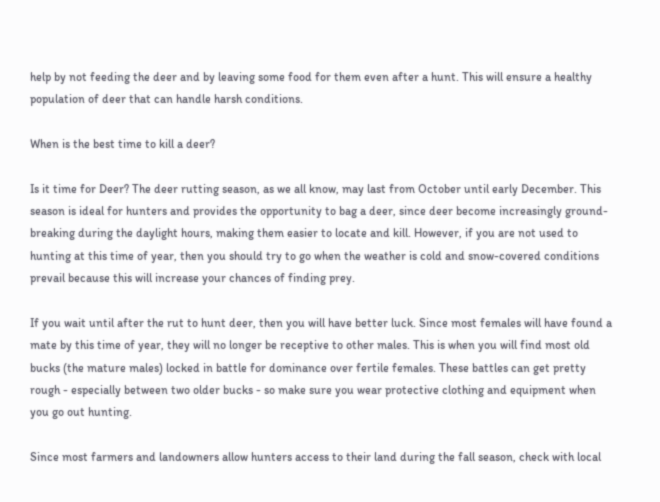help by not feeding the deer and by leaving some food for them even after a hunt. This will ensure a healthy population of deer that can handle harsh conditions.

When is the best time to kill a deer?

Is it time for Deer? The deer rutting season, as we all know, may last from October until early December. This season is ideal for hunters and provides the opportunity to bag a deer, since deer become increasingly ground-breaking during the daylight hours, making them easier to locate and kill. However, if you are not used to hunting at this time of year, then you should try to go when the weather is cold and snow-covered conditions prevail because this will increase your chances of finding prey.

If you wait until after the rut to hunt deer, then you will have better luck. Since most females will have found a mate by this time of year, they will no longer be receptive to other males. This is when you will find most old bucks (the mature males) locked in battle for dominance over fertile females. These battles can get pretty rough - especially between two older bucks - so make sure you wear protective clothing and equipment when you go out hunting.

Since most farmers and landowners allow hunters access to their land during the fall season, check with local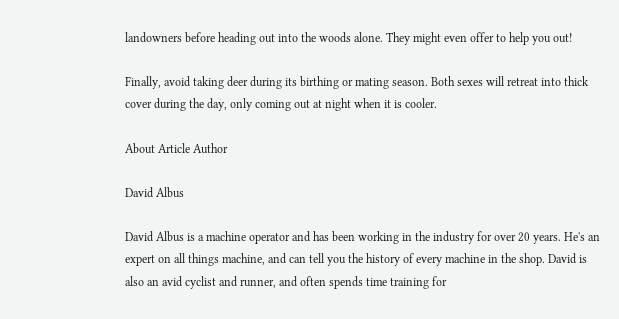landowners before heading out into the woods alone. They might even offer to help you out!

Finally, avoid taking deer during its birthing or mating season. Both sexes will retreat into thick cover during the day, only coming out at night when it is cooler.

About Article Author

David Albus

David Albus is a machine operator and has been working in the industry for over 20 years. He's an expert on all things machine, and can tell you the history of every machine in the shop. David is also an avid cyclist and runner, and often spends time training for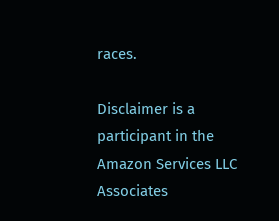races.

Disclaimer is a participant in the Amazon Services LLC Associates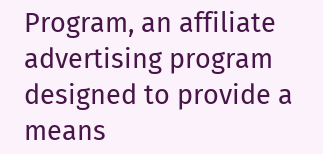Program, an affiliate advertising program designed to provide a means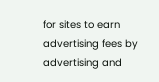for sites to earn advertising fees by advertising and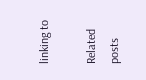linking to

Related posts